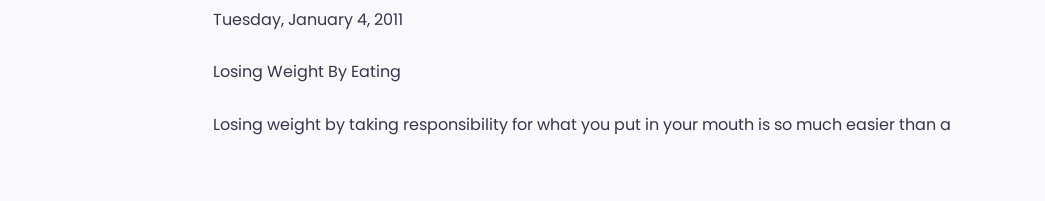Tuesday, January 4, 2011

Losing Weight By Eating

Losing weight by taking responsibility for what you put in your mouth is so much easier than a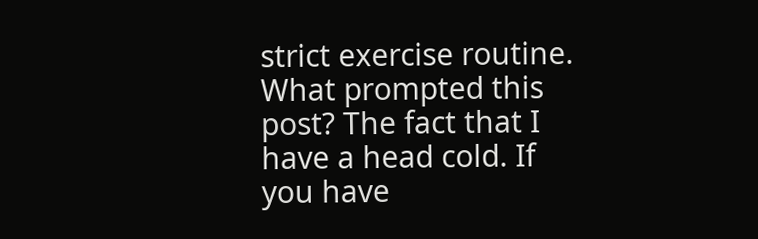strict exercise routine. What prompted this post? The fact that I have a head cold. If you have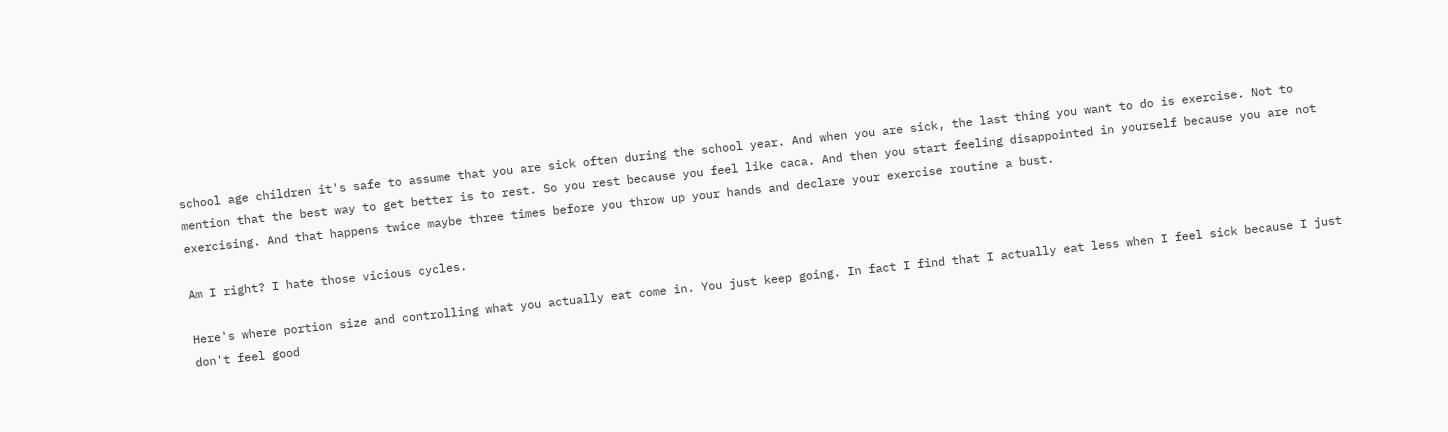school age children it's safe to assume that you are sick often during the school year. And when you are sick, the last thing you want to do is exercise. Not to mention that the best way to get better is to rest. So you rest because you feel like caca. And then you start feeling disappointed in yourself because you are not exercising. And that happens twice maybe three times before you throw up your hands and declare your exercise routine a bust.

Am I right? I hate those vicious cycles.

Here's where portion size and controlling what you actually eat come in. You just keep going. In fact I find that I actually eat less when I feel sick because I just don't feel good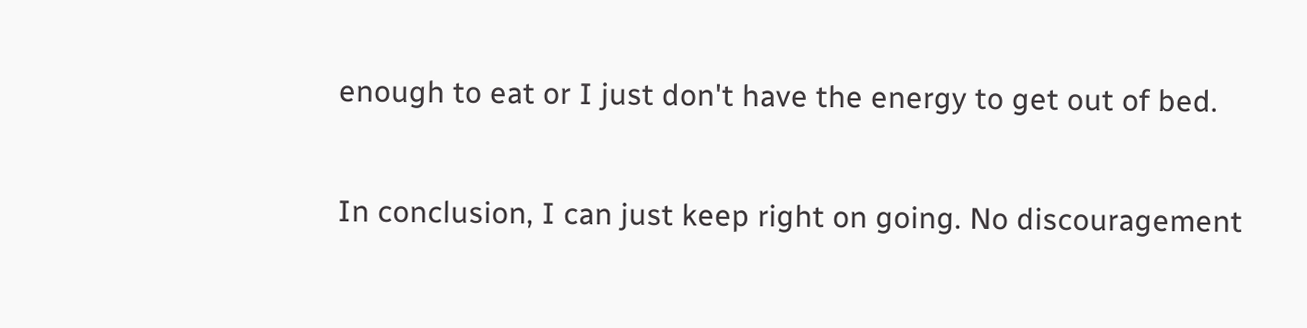enough to eat or I just don't have the energy to get out of bed.

In conclusion, I can just keep right on going. No discouragement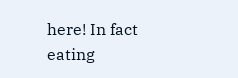here! In fact eating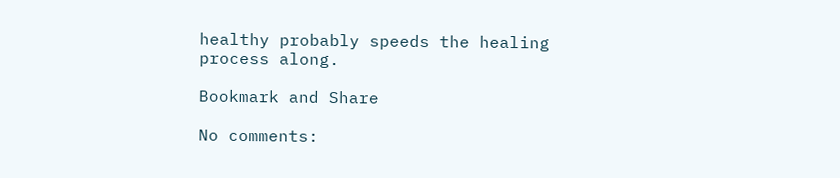healthy probably speeds the healing process along.

Bookmark and Share

No comments: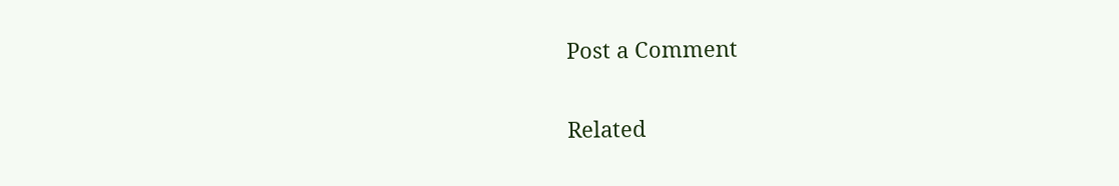Post a Comment

Related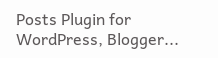Posts Plugin for WordPress, Blogger...